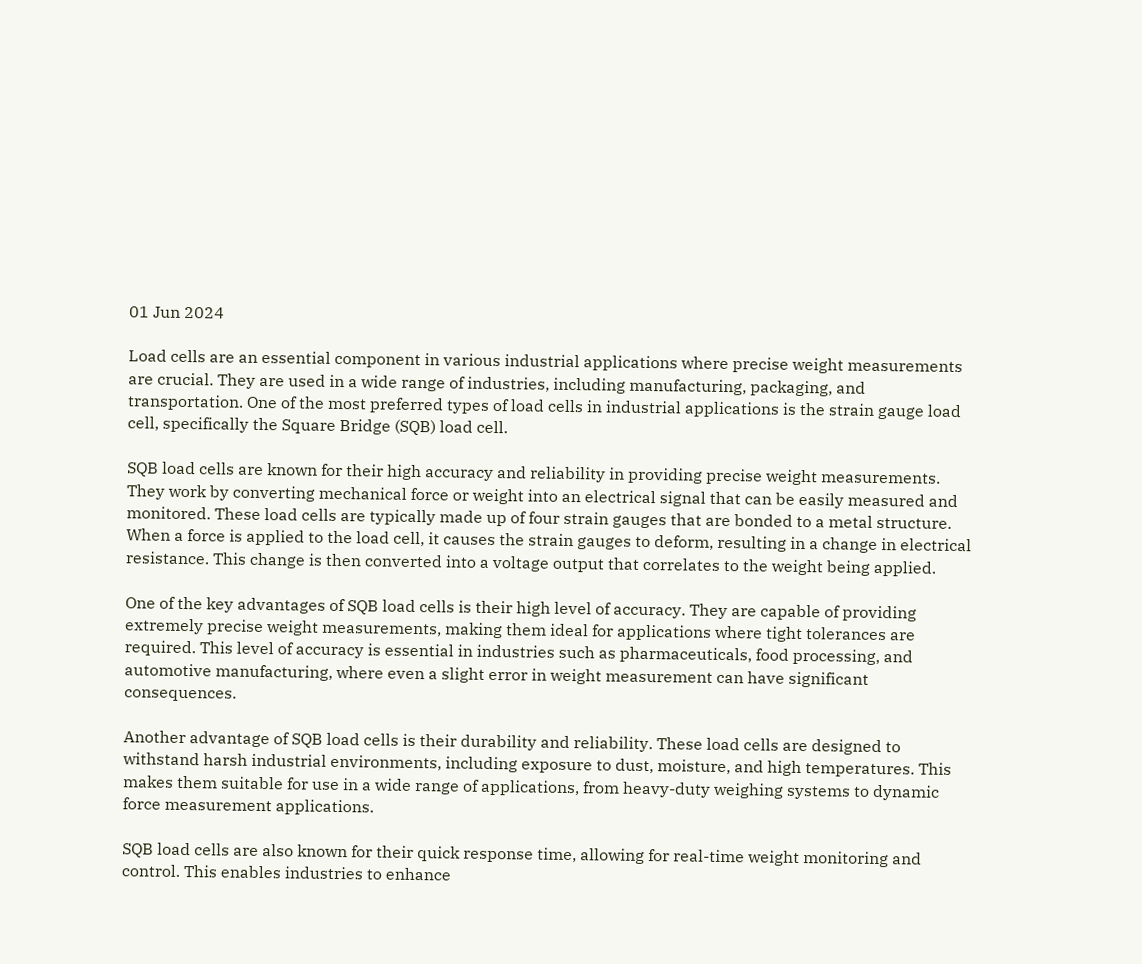01 Jun 2024

Load cells are an essential component in various industrial applications where precise weight measurements are crucial. They are used in a wide range of industries, including manufacturing, packaging, and transportation. One of the most preferred types of load cells in industrial applications is the strain gauge load cell, specifically the Square Bridge (SQB) load cell.

SQB load cells are known for their high accuracy and reliability in providing precise weight measurements. They work by converting mechanical force or weight into an electrical signal that can be easily measured and monitored. These load cells are typically made up of four strain gauges that are bonded to a metal structure. When a force is applied to the load cell, it causes the strain gauges to deform, resulting in a change in electrical resistance. This change is then converted into a voltage output that correlates to the weight being applied.

One of the key advantages of SQB load cells is their high level of accuracy. They are capable of providing extremely precise weight measurements, making them ideal for applications where tight tolerances are required. This level of accuracy is essential in industries such as pharmaceuticals, food processing, and automotive manufacturing, where even a slight error in weight measurement can have significant consequences.

Another advantage of SQB load cells is their durability and reliability. These load cells are designed to withstand harsh industrial environments, including exposure to dust, moisture, and high temperatures. This makes them suitable for use in a wide range of applications, from heavy-duty weighing systems to dynamic force measurement applications.

SQB load cells are also known for their quick response time, allowing for real-time weight monitoring and control. This enables industries to enhance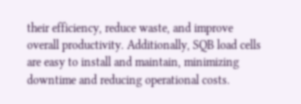their efficiency, reduce waste, and improve overall productivity. Additionally, SQB load cells are easy to install and maintain, minimizing downtime and reducing operational costs.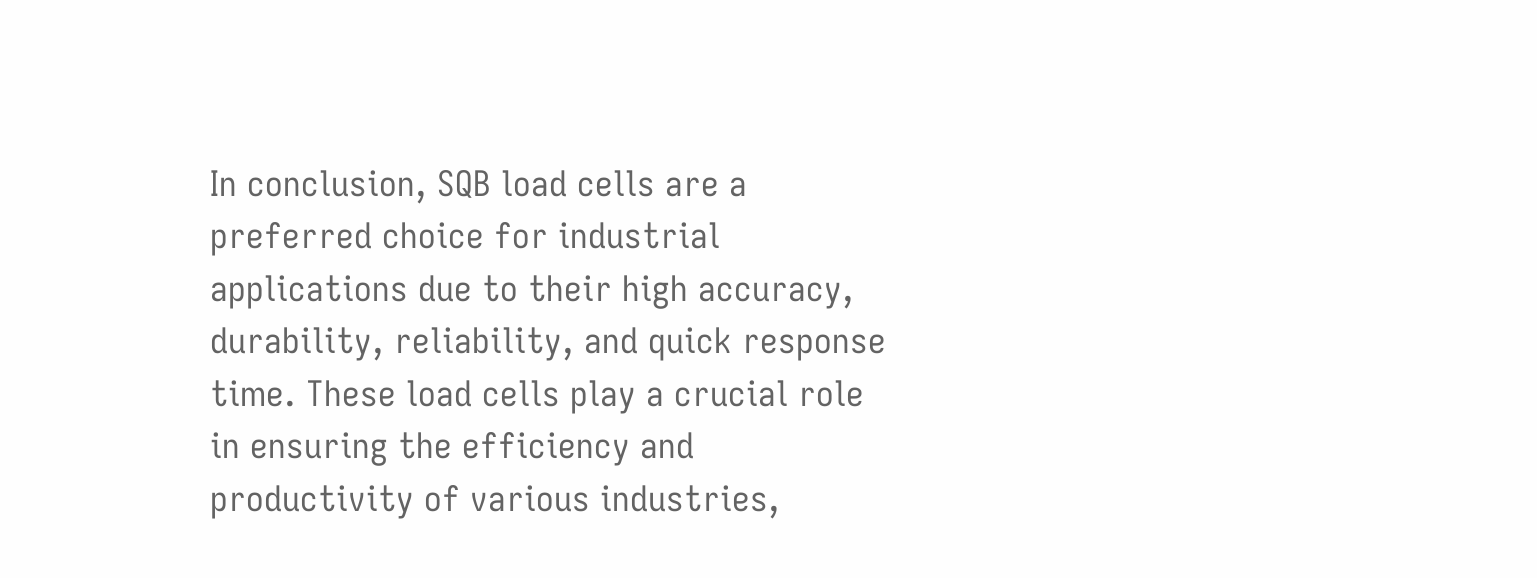In conclusion, SQB load cells are a preferred choice for industrial applications due to their high accuracy, durability, reliability, and quick response time. These load cells play a crucial role in ensuring the efficiency and productivity of various industries,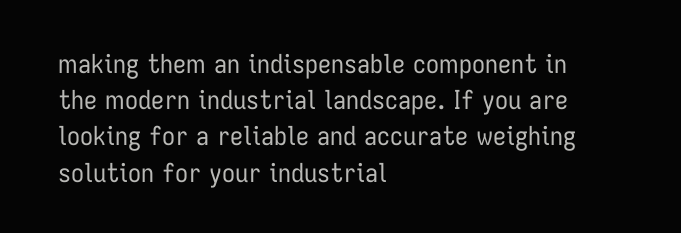making them an indispensable component in the modern industrial landscape. If you are looking for a reliable and accurate weighing solution for your industrial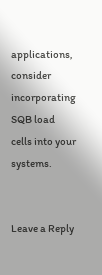applications, consider incorporating SQB load cells into your systems.


Leave a Reply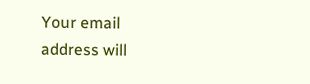Your email address will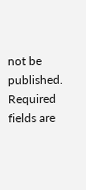not be published. Required fields are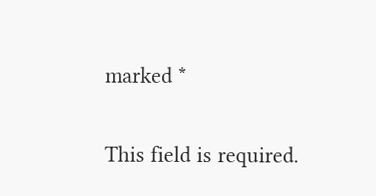marked *

This field is required.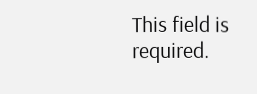This field is required.